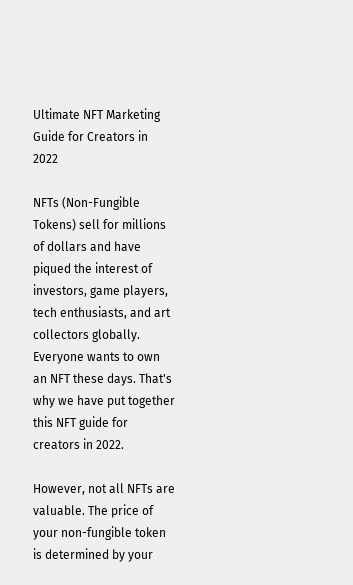Ultimate NFT Marketing Guide for Creators in 2022

NFTs (Non-Fungible Tokens) sell for millions of dollars and have piqued the interest of investors, game players, tech enthusiasts, and art collectors globally. Everyone wants to own an NFT these days. That's why we have put together this NFT guide for creators in 2022.

However, not all NFTs are valuable. The price of your non-fungible token is determined by your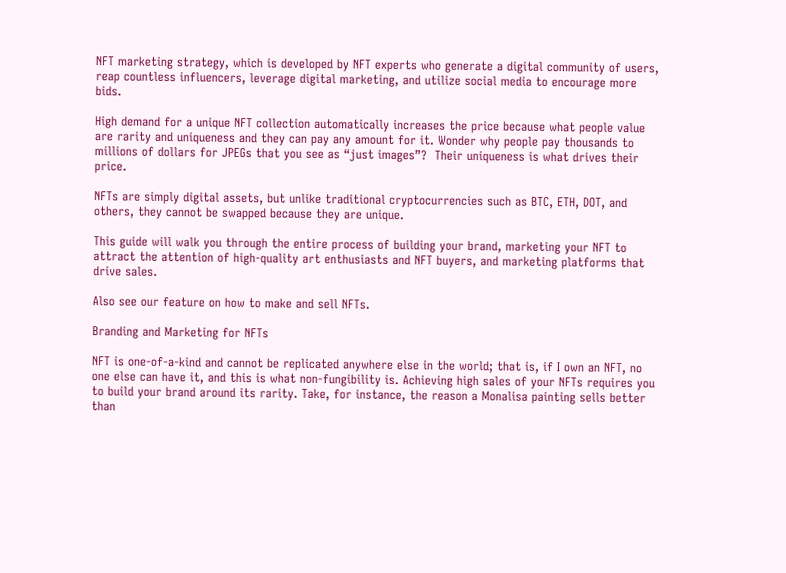NFT marketing strategy, which is developed by NFT experts who generate a digital community of users, reap countless influencers, leverage digital marketing, and utilize social media to encourage more bids.

High demand for a unique NFT collection automatically increases the price because what people value are rarity and uniqueness and they can pay any amount for it. Wonder why people pay thousands to millions of dollars for JPEGs that you see as “just images”?  Their uniqueness is what drives their price.

NFTs are simply digital assets, but unlike traditional cryptocurrencies such as BTC, ETH, DOT, and others, they cannot be swapped because they are unique.

This guide will walk you through the entire process of building your brand, marketing your NFT to attract the attention of high-quality art enthusiasts and NFT buyers, and marketing platforms that drive sales.

Also see our feature on how to make and sell NFTs.

Branding and Marketing for NFTs

NFT is one-of-a-kind and cannot be replicated anywhere else in the world; that is, if I own an NFT, no one else can have it, and this is what non-fungibility is. Achieving high sales of your NFTs requires you to build your brand around its rarity. Take, for instance, the reason a Monalisa painting sells better than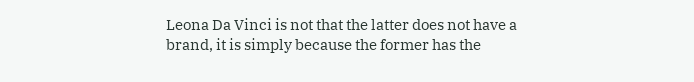Leona Da Vinci is not that the latter does not have a brand, it is simply because the former has the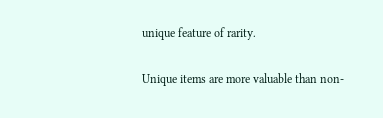unique feature of rarity.

Unique items are more valuable than non-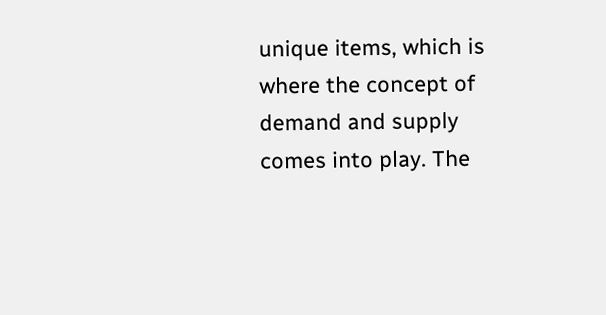unique items, which is where the concept of demand and supply comes into play. The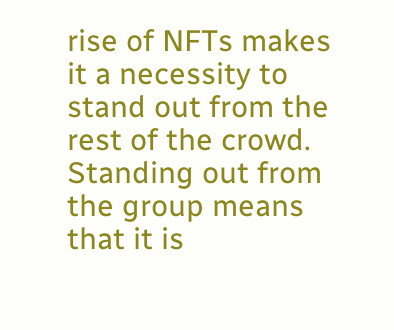rise of NFTs makes it a necessity to stand out from the rest of the crowd. Standing out from the group means that it is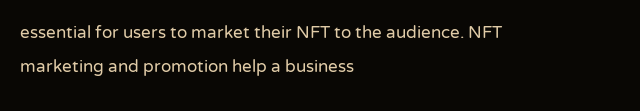essential for users to market their NFT to the audience. NFT marketing and promotion help a business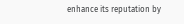enhance its reputation by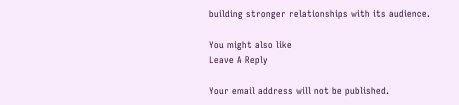building stronger relationships with its audience.

You might also like
Leave A Reply

Your email address will not be published.